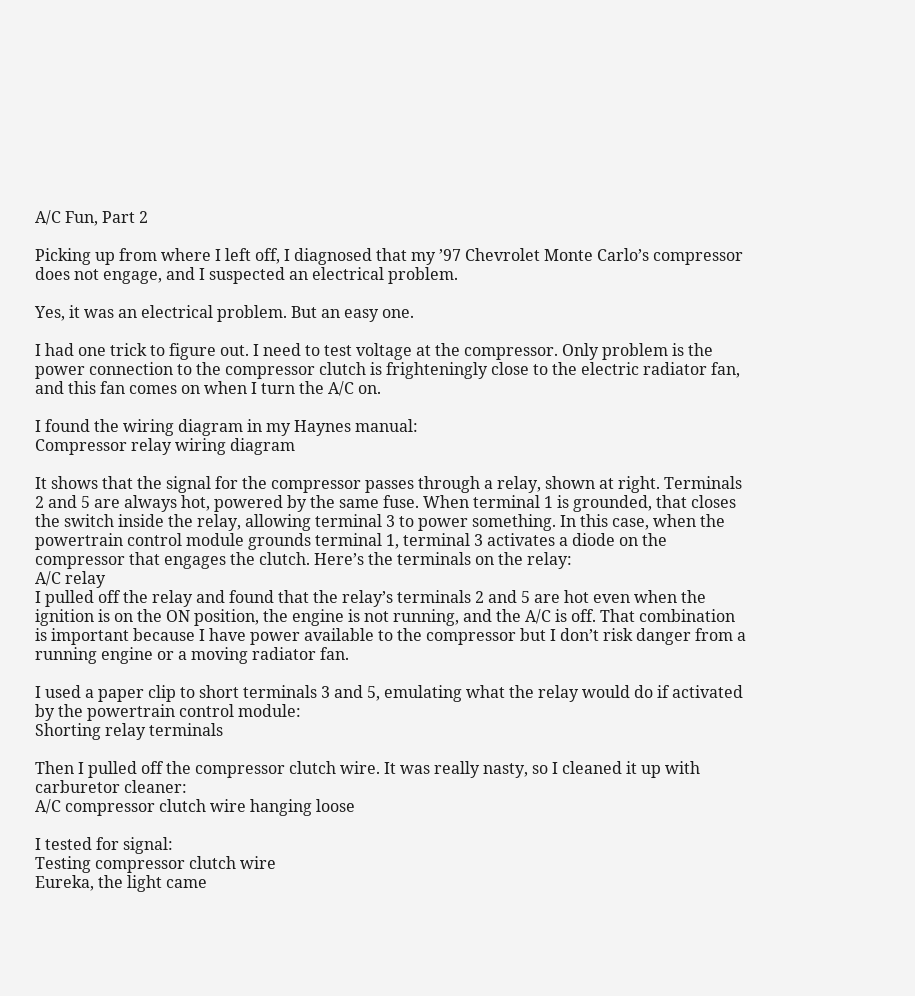A/C Fun, Part 2

Picking up from where I left off, I diagnosed that my ’97 Chevrolet Monte Carlo’s compressor does not engage, and I suspected an electrical problem.

Yes, it was an electrical problem. But an easy one.

I had one trick to figure out. I need to test voltage at the compressor. Only problem is the power connection to the compressor clutch is frighteningly close to the electric radiator fan, and this fan comes on when I turn the A/C on.

I found the wiring diagram in my Haynes manual:
Compressor relay wiring diagram

It shows that the signal for the compressor passes through a relay, shown at right. Terminals 2 and 5 are always hot, powered by the same fuse. When terminal 1 is grounded, that closes the switch inside the relay, allowing terminal 3 to power something. In this case, when the powertrain control module grounds terminal 1, terminal 3 activates a diode on the compressor that engages the clutch. Here’s the terminals on the relay:
A/C relay
I pulled off the relay and found that the relay’s terminals 2 and 5 are hot even when the ignition is on the ON position, the engine is not running, and the A/C is off. That combination is important because I have power available to the compressor but I don’t risk danger from a running engine or a moving radiator fan.

I used a paper clip to short terminals 3 and 5, emulating what the relay would do if activated by the powertrain control module:
Shorting relay terminals

Then I pulled off the compressor clutch wire. It was really nasty, so I cleaned it up with carburetor cleaner:
A/C compressor clutch wire hanging loose

I tested for signal:
Testing compressor clutch wire
Eureka, the light came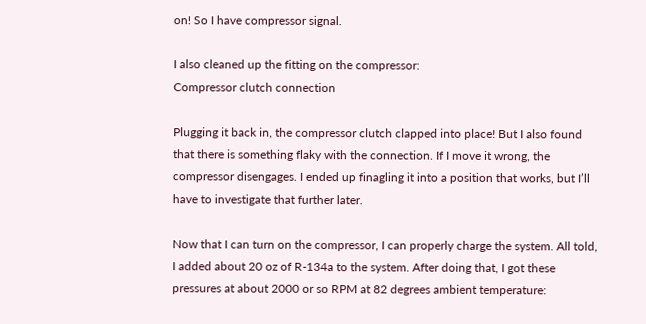on! So I have compressor signal.

I also cleaned up the fitting on the compressor:
Compressor clutch connection

Plugging it back in, the compressor clutch clapped into place! But I also found that there is something flaky with the connection. If I move it wrong, the compressor disengages. I ended up finagling it into a position that works, but I’ll have to investigate that further later.

Now that I can turn on the compressor, I can properly charge the system. All told, I added about 20 oz of R-134a to the system. After doing that, I got these pressures at about 2000 or so RPM at 82 degrees ambient temperature: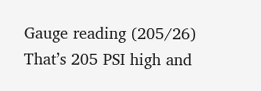Gauge reading (205/26)
That’s 205 PSI high and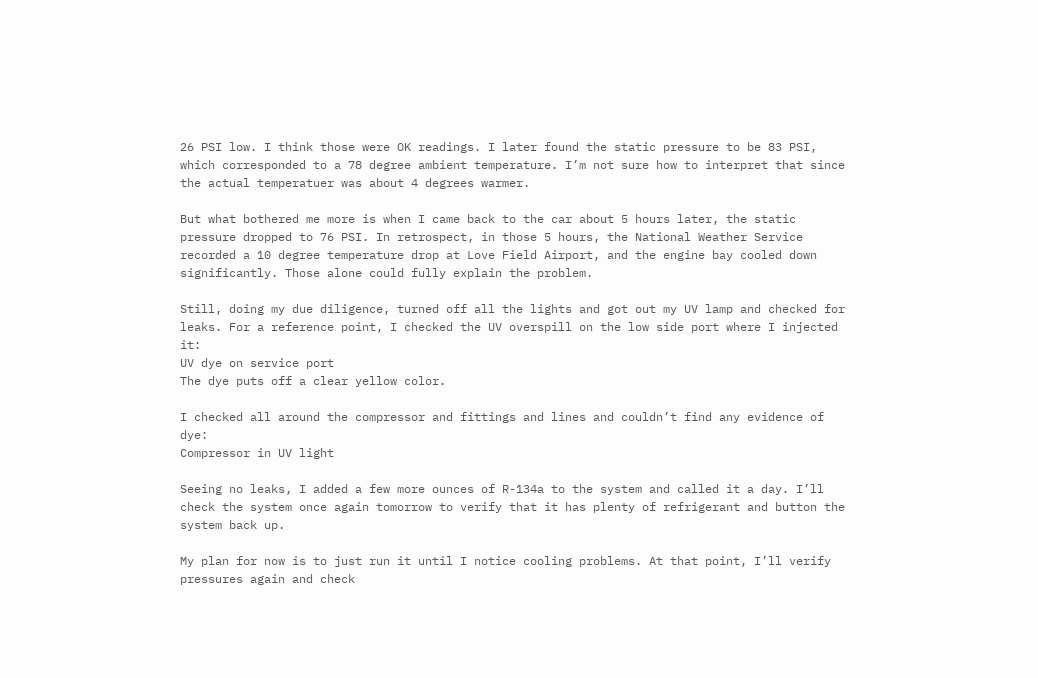26 PSI low. I think those were OK readings. I later found the static pressure to be 83 PSI, which corresponded to a 78 degree ambient temperature. I’m not sure how to interpret that since the actual temperatuer was about 4 degrees warmer.

But what bothered me more is when I came back to the car about 5 hours later, the static pressure dropped to 76 PSI. In retrospect, in those 5 hours, the National Weather Service recorded a 10 degree temperature drop at Love Field Airport, and the engine bay cooled down significantly. Those alone could fully explain the problem.

Still, doing my due diligence, turned off all the lights and got out my UV lamp and checked for leaks. For a reference point, I checked the UV overspill on the low side port where I injected it:
UV dye on service port
The dye puts off a clear yellow color.

I checked all around the compressor and fittings and lines and couldn’t find any evidence of dye:
Compressor in UV light

Seeing no leaks, I added a few more ounces of R-134a to the system and called it a day. I’ll check the system once again tomorrow to verify that it has plenty of refrigerant and button the system back up.

My plan for now is to just run it until I notice cooling problems. At that point, I’ll verify pressures again and check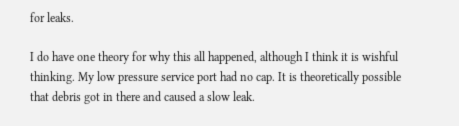for leaks.

I do have one theory for why this all happened, although I think it is wishful thinking. My low pressure service port had no cap. It is theoretically possible that debris got in there and caused a slow leak.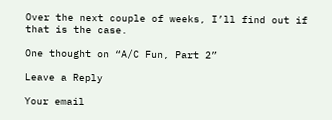Over the next couple of weeks, I’ll find out if that is the case.

One thought on “A/C Fun, Part 2”

Leave a Reply

Your email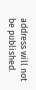address will not be published.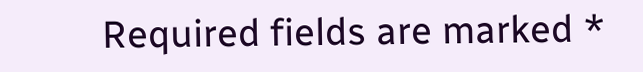Required fields are marked *